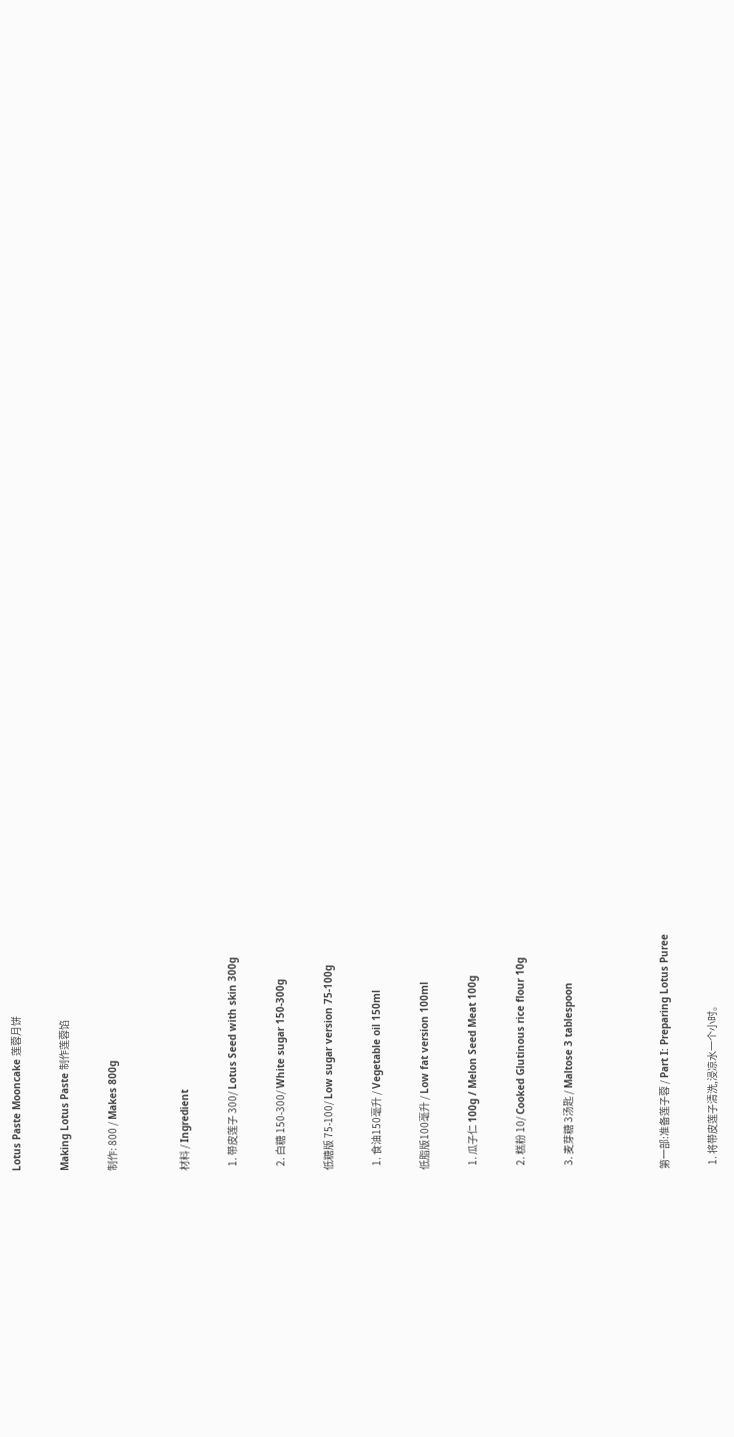Lotus Paste Mooncake 莲蓉月饼

Making Lotus Paste 制作莲蓉馅

制作: 800 / Makes 800g


材料 / Ingredient

  1. 带皮莲子 300/ Lotus Seed with skin 300g

  2. 白糖 150-300/ White sugar 150-300g

低糖版 75-100/ Low sugar version 75-100g

  1. 食油150毫升 / Vegetable oil 150ml

低脂版100毫升 / Low fat version 100ml

  1. 瓜子仁 100g / Melon Seed Meat 100g

  2. 糕粉 10/ Cooked Glutinous rice flour 10g

  3. 麦芽糖 3汤匙 / Maltose 3 tablespoon



第一部:准备莲子蓉 / Part I: Preparing Lotus Puree

  1. 将带皮莲子清洗,浸凉水一个小时。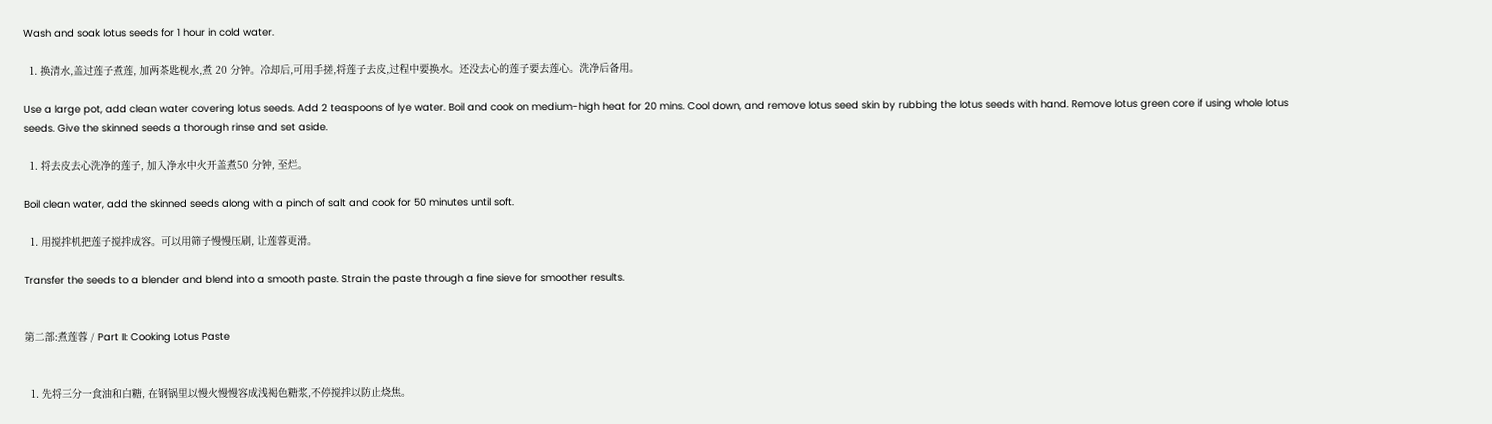Wash and soak lotus seeds for 1 hour in cold water.

  1. 换清水,盖过莲子煮莲, 加两茶匙枧水,煮 20 分钟。冷却后,可用手搓,将莲子去皮,过程中要换水。还没去心的莲子要去莲心。洗净后备用。

Use a large pot, add clean water covering lotus seeds. Add 2 teaspoons of lye water. Boil and cook on medium-high heat for 20 mins. Cool down, and remove lotus seed skin by rubbing the lotus seeds with hand. Remove lotus green core if using whole lotus seeds. Give the skinned seeds a thorough rinse and set aside.

  1. 将去皮去心洗净的莲子, 加入净水中火开盖煮50 分钟, 至烂。

Boil clean water, add the skinned seeds along with a pinch of salt and cook for 50 minutes until soft.

  1. 用搅拌机把莲子搅拌成容。可以用筛子慢慢压刷, 让莲蓉更滑。

Transfer the seeds to a blender and blend into a smooth paste. Strain the paste through a fine sieve for smoother results.


第二部:煮莲蓉 / Part II: Cooking Lotus Paste


  1. 先将三分一食油和白糖, 在钢锅里以慢火慢慢容成浅褐色糖浆,不停搅拌以防止烧焦。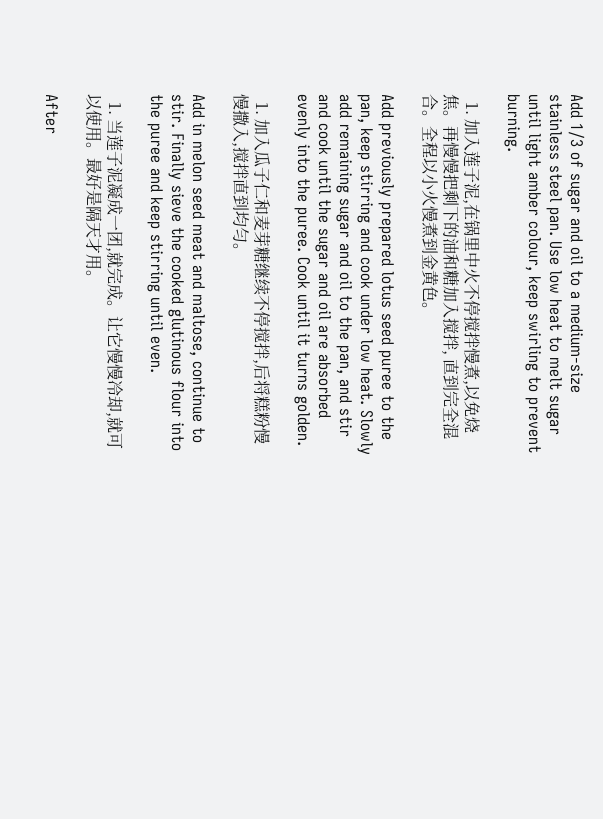Add 1/3 of sugar and oil to a medium-size stainless steel pan. Use low heat to melt sugar until light amber colour, keep swirling to prevent burning.

  1. 加入莲子泥,在锅里中火不停搅拌慢煮,以免烧焦。再慢慢把剩下的油和糖加入搅拌, 直到完全混合。全程以小火慢煮到金黄色。

Add previously prepared lotus seed puree to the pan, keep stirring and cook under low heat. Slowly add remaining sugar and oil to the pan, and stir and cook until the sugar and oil are absorbed evenly into the puree. Cook until it turns golden.

  1. 加入瓜子仁和麦芽糖继续不停搅拌,后将糕粉慢慢撒入,搅拌直到均匀。

Add in melon seed meat and maltose, continue to stir. Finally sieve the cooked glutinous flour into the puree and keep stirring until even.

  1. 当莲子泥凝成一团,就完成。让它慢慢冷却,就可以使用。最好是隔天才用。

After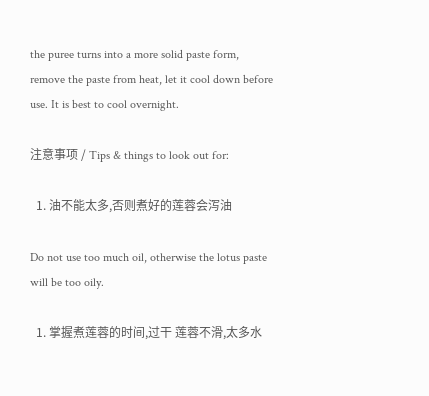the puree turns into a more solid paste form, remove the paste from heat, let it cool down before use. It is best to cool overnight.

注意事项 / Tips & things to look out for:

  1. 油不能太多,否则煮好的莲蓉会泻油

Do not use too much oil, otherwise the lotus paste will be too oily.

  1. 掌握煮莲蓉的时间,过干 莲蓉不滑,太多水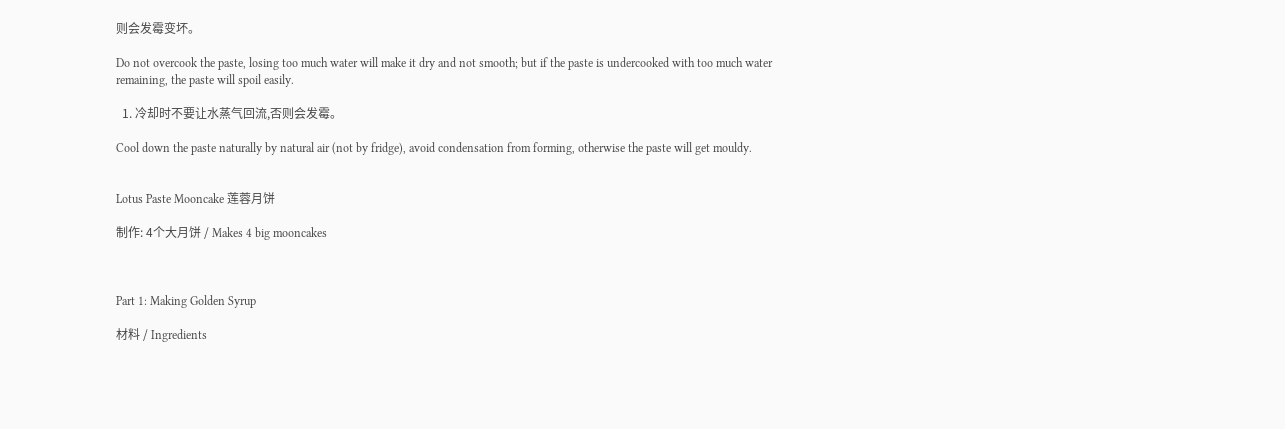则会发霉变坏。

Do not overcook the paste, losing too much water will make it dry and not smooth; but if the paste is undercooked with too much water remaining, the paste will spoil easily.

  1. 冷却时不要让水蒸气回流,否则会发霉。

Cool down the paste naturally by natural air (not by fridge), avoid condensation from forming, otherwise the paste will get mouldy.


Lotus Paste Mooncake 莲蓉月饼

制作: 4个大月饼 / Makes 4 big mooncakes



Part 1: Making Golden Syrup

材料 / Ingredients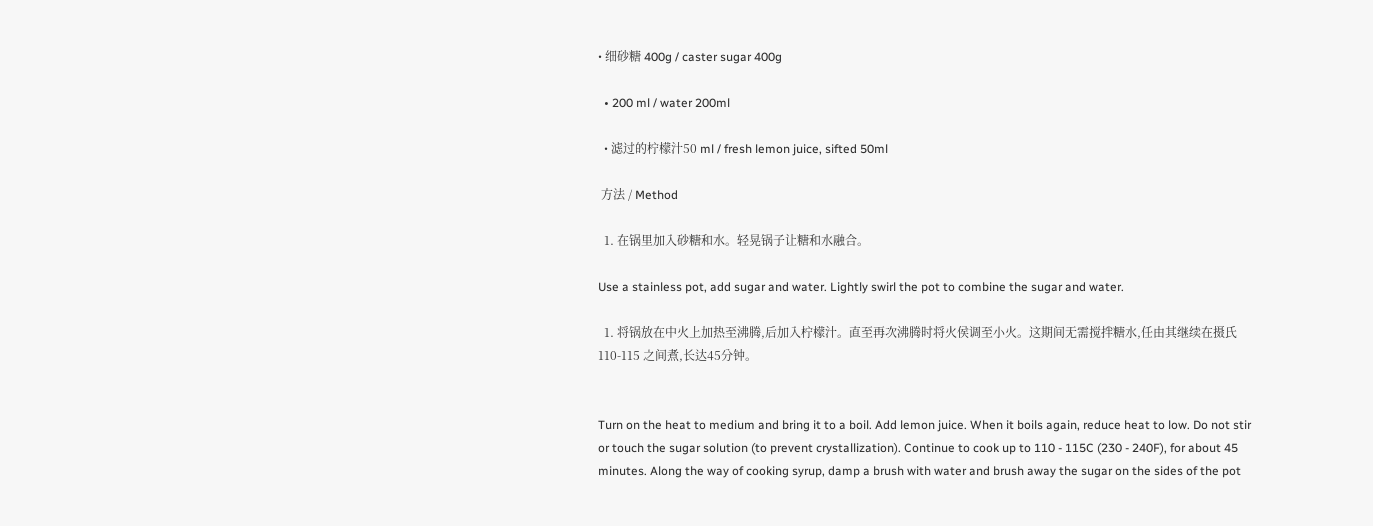• 细砂糖 400g / caster sugar 400g

  • 200 ml / water 200ml

  • 滤过的柠檬汁50 ml / fresh lemon juice, sifted 50ml

 方法 / Method

  1. 在锅里加入砂糖和水。轻晃锅子让糖和水融合。

Use a stainless pot, add sugar and water. Lightly swirl the pot to combine the sugar and water.

  1. 将锅放在中火上加热至沸腾,后加入柠檬汁。直至再次沸腾时将火侯调至小火。这期间无需搅拌糖水,任由其继续在摄氏110-115 之间煮,长达45分钟。


Turn on the heat to medium and bring it to a boil. Add lemon juice. When it boils again, reduce heat to low. Do not stir or touch the sugar solution (to prevent crystallization). Continue to cook up to 110 - 115C (230 - 240F), for about 45 minutes. Along the way of cooking syrup, damp a brush with water and brush away the sugar on the sides of the pot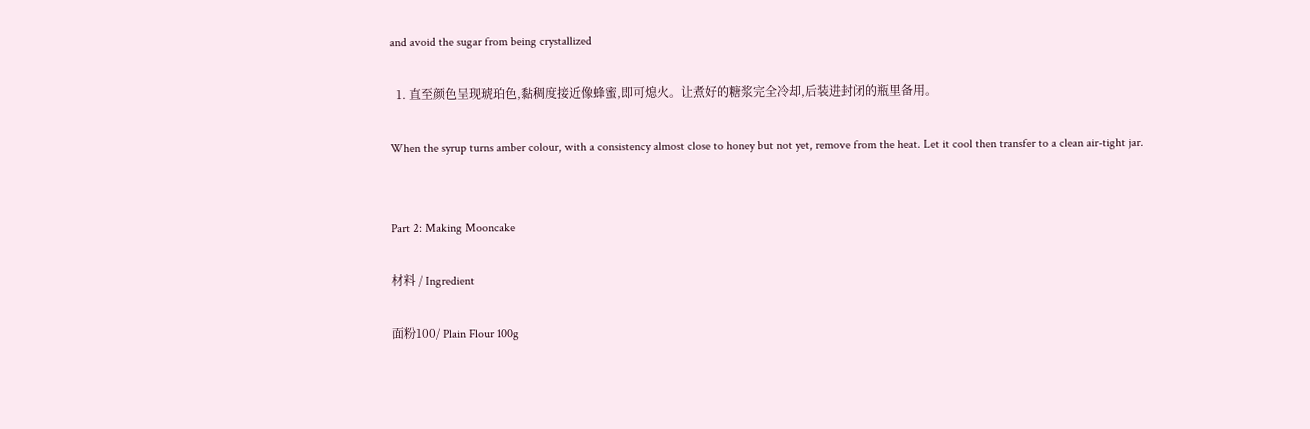and avoid the sugar from being crystallized

  1. 直至颜色呈现琥珀色,黏稠度接近像蜂蜜,即可熄火。让煮好的糖浆完全冷却,后装进封闭的瓶里备用。

When the syrup turns amber colour, with a consistency almost close to honey but not yet, remove from the heat. Let it cool then transfer to a clean air-tight jar.


Part 2: Making Mooncake

材料 / Ingredient

面粉100/ Plain Flour 100g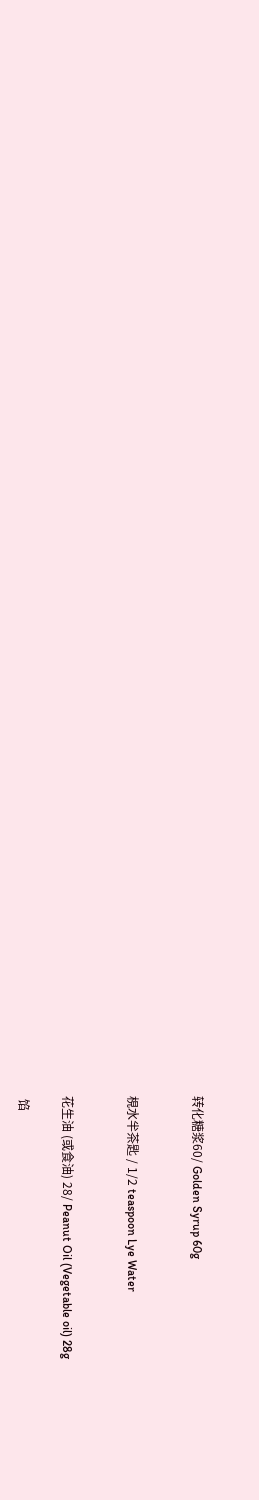转化糖浆60/ Golden Syrup 60g


梘水半茶匙 / 1/2 teaspoon Lye Water


花生油 (或食油) 28/ Peanut Oil (Vegetable oil) 28g

 馅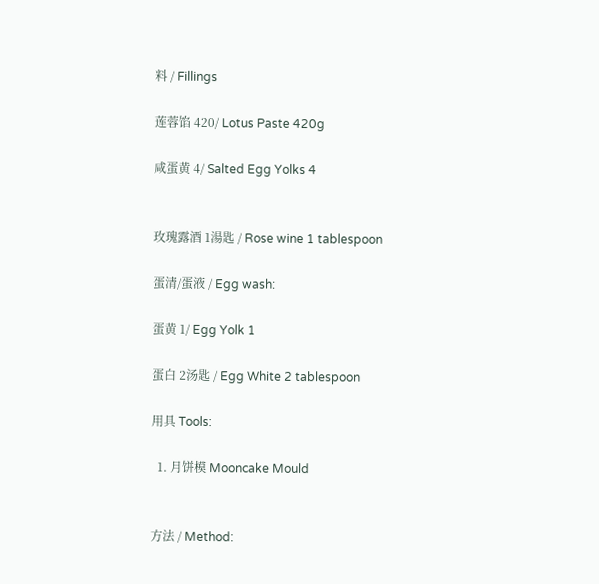料 / Fillings

莲蓉馅 420/ Lotus Paste 420g

咸蛋黄 4/ Salted Egg Yolks 4


玫瑰露酒 1湯匙 / Rose wine 1 tablespoon

蛋清/蛋液 / Egg wash:

蛋黄 1/ Egg Yolk 1

蛋白 2汤匙 / Egg White 2 tablespoon

用具 Tools:

  1. 月饼模 Mooncake Mould


方法 / Method: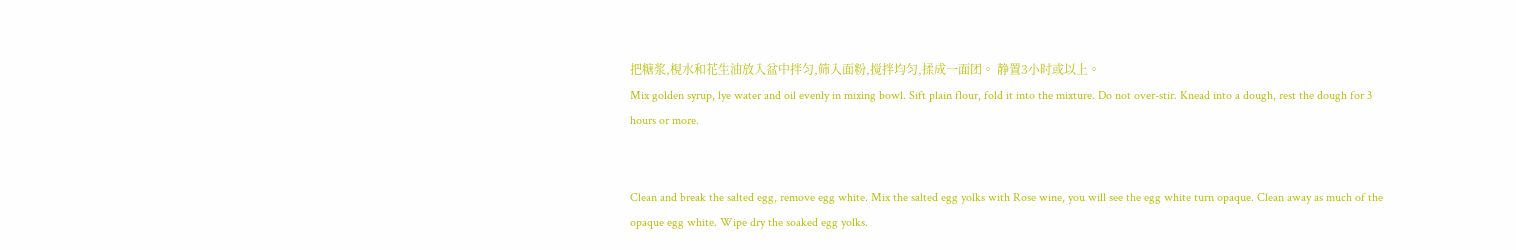把糖浆,梘水和花生油放入盆中拌匀,筛入面粉,搅拌均匀,揉成一面团。 静置3小时或以上。
Mix golden syrup, lye water and oil evenly in mixing bowl. Sift plain flour, fold it into the mixture. Do not over-stir. Knead into a dough, rest the dough for 3 hours or more.


Clean and break the salted egg, remove egg white. Mix the salted egg yolks with Rose wine, you will see the egg white turn opaque. Clean away as much of the opaque egg white. Wipe dry the soaked egg yolks.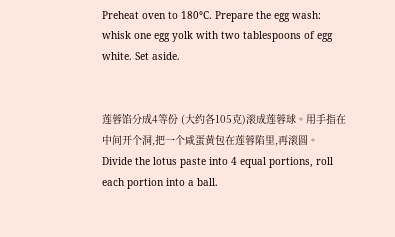Preheat oven to 180°C. Prepare the egg wash: whisk one egg yolk with two tablespoons of egg white. Set aside.


莲蓉馅分成4等份 (大约各105克)滚成莲蓉球。用手指在中间开个洞,把一个咸蛋黄包在莲蓉陷里,再滚圆。
Divide the lotus paste into 4 equal portions, roll each portion into a ball.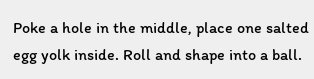Poke a hole in the middle, place one salted egg yolk inside. Roll and shape into a ball.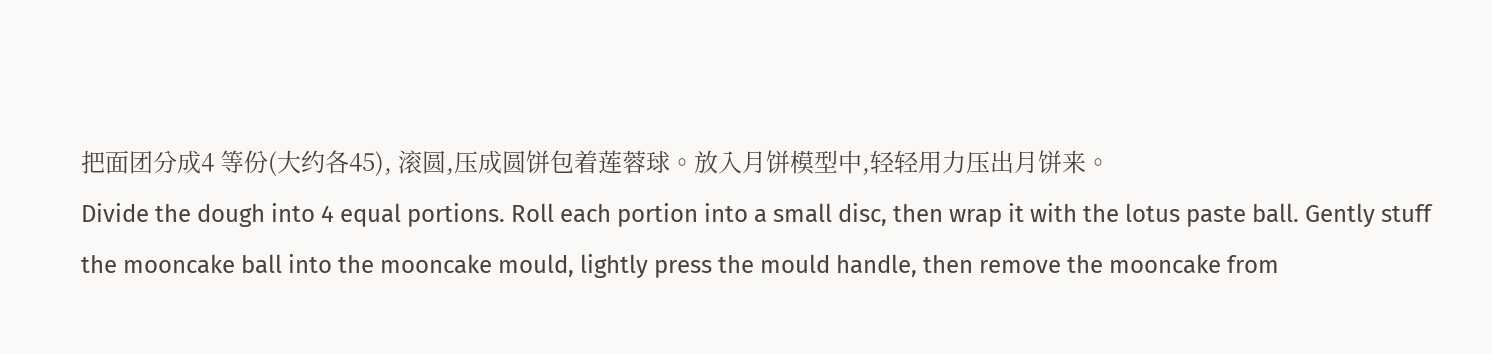把面团分成4 等份(大约各45), 滚圆,压成圆饼包着莲蓉球。放入月饼模型中,轻轻用力压出月饼来。
Divide the dough into 4 equal portions. Roll each portion into a small disc, then wrap it with the lotus paste ball. Gently stuff the mooncake ball into the mooncake mould, lightly press the mould handle, then remove the mooncake from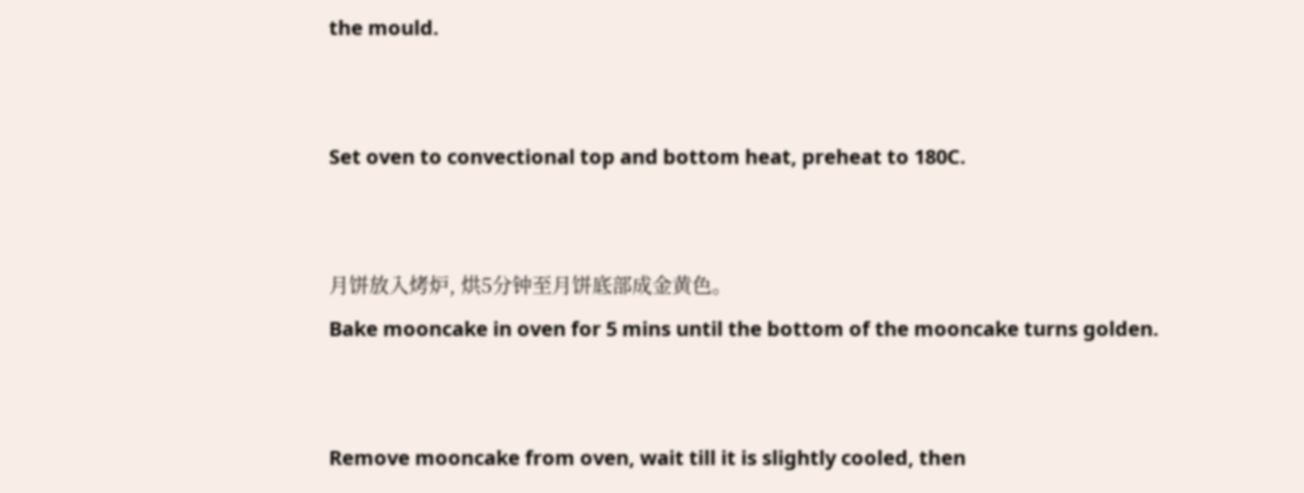the mould.


Set oven to convectional top and bottom heat, preheat to 180C.


月饼放入烤炉, 烘5分钟至月饼底部成金黄色。
Bake mooncake in oven for 5 mins until the bottom of the mooncake turns golden.


Remove mooncake from oven, wait till it is slightly cooled, then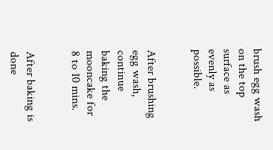brush egg wash on the top surface as evenly as possible.


After brushing egg wash, continue baking the mooncake for 8 to 10 mins.


After baking is done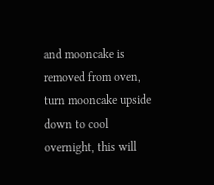and mooncake is removed from oven, turn mooncake upside down to cool overnight, this will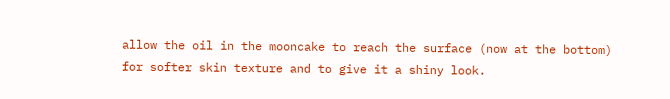allow the oil in the mooncake to reach the surface (now at the bottom) for softer skin texture and to give it a shiny look.